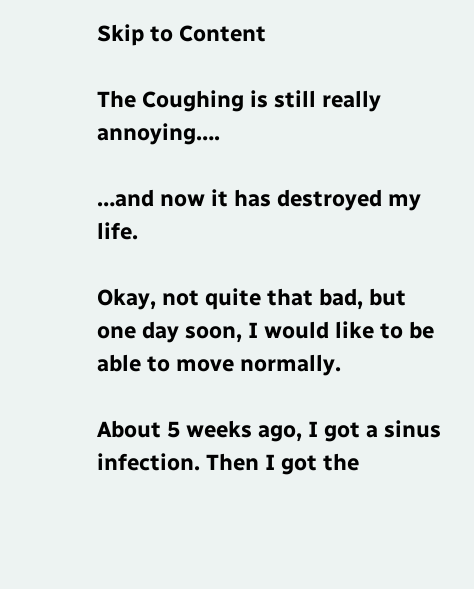Skip to Content

The Coughing is still really annoying….

…and now it has destroyed my life.

Okay, not quite that bad, but one day soon, I would like to be able to move normally.

About 5 weeks ago, I got a sinus infection. Then I got the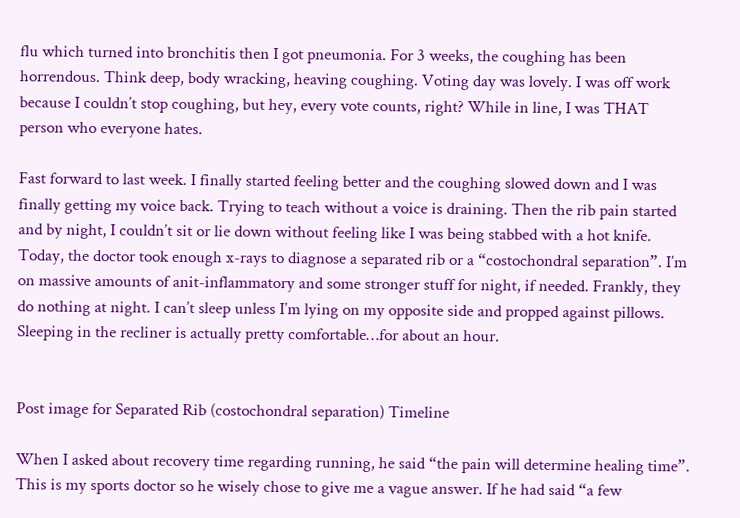flu which turned into bronchitis then I got pneumonia. For 3 weeks, the coughing has been horrendous. Think deep, body wracking, heaving coughing. Voting day was lovely. I was off work because I couldn’t stop coughing, but hey, every vote counts, right? While in line, I was THAT person who everyone hates.

Fast forward to last week. I finally started feeling better and the coughing slowed down and I was finally getting my voice back. Trying to teach without a voice is draining. Then the rib pain started and by night, I couldn’t sit or lie down without feeling like I was being stabbed with a hot knife. Today, the doctor took enough x-rays to diagnose a separated rib or a “costochondral separation”. I’m on massive amounts of anit-inflammatory and some stronger stuff for night, if needed. Frankly, they do nothing at night. I can’t sleep unless I’m lying on my opposite side and propped against pillows. Sleeping in the recliner is actually pretty comfortable…for about an hour.


Post image for Separated Rib (costochondral separation) Timeline

When I asked about recovery time regarding running, he said “the pain will determine healing time”. This is my sports doctor so he wisely chose to give me a vague answer. If he had said “a few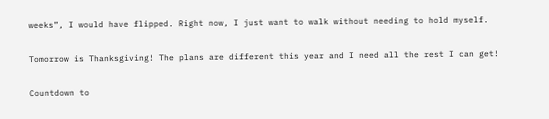weeks”, I would have flipped. Right now, I just want to walk without needing to hold myself.

Tomorrow is Thanksgiving! The plans are different this year and I need all the rest I can get!

Countdown to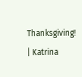Thanksgiving! | Katrina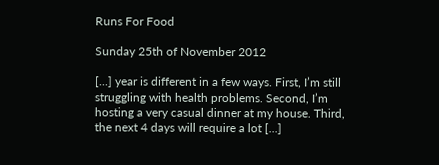Runs For Food

Sunday 25th of November 2012

[...] year is different in a few ways. First, I’m still struggling with health problems. Second, I’m hosting a very casual dinner at my house. Third, the next 4 days will require a lot [...]